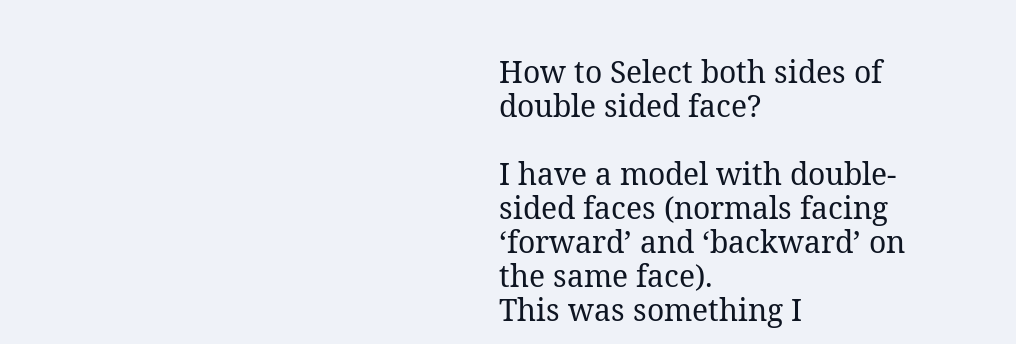How to Select both sides of double sided face?

I have a model with double-sided faces (normals facing ‘forward’ and ‘backward’ on the same face).
This was something I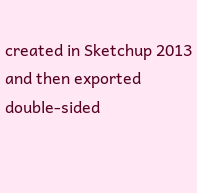created in Sketchup 2013 and then exported double-sided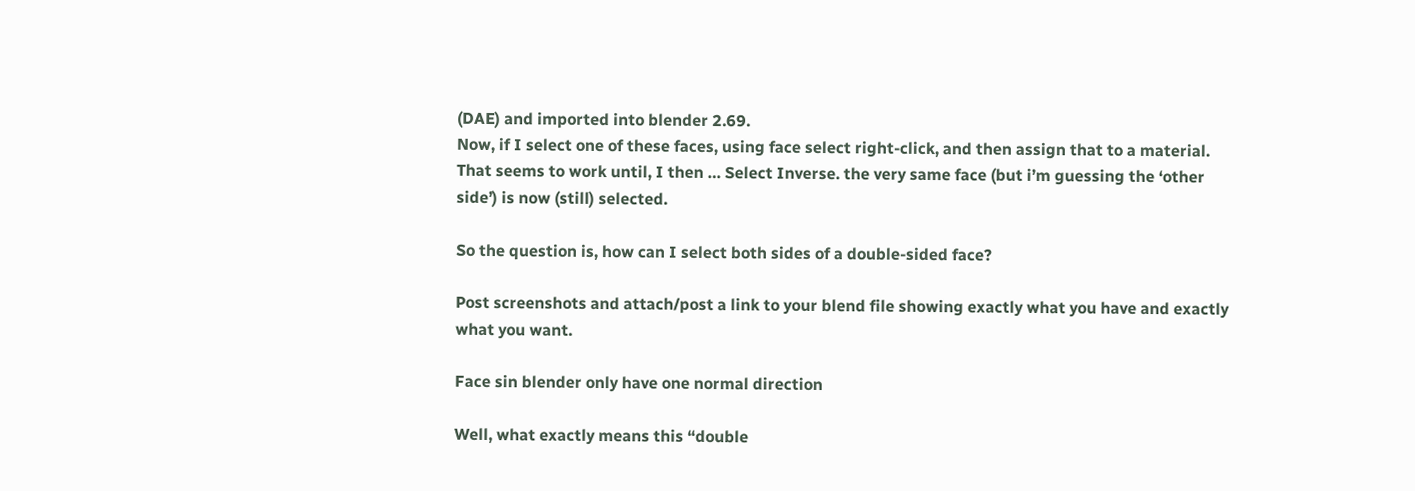(DAE) and imported into blender 2.69.
Now, if I select one of these faces, using face select right-click, and then assign that to a material. That seems to work until, I then … Select Inverse. the very same face (but i’m guessing the ‘other side’) is now (still) selected.

So the question is, how can I select both sides of a double-sided face?

Post screenshots and attach/post a link to your blend file showing exactly what you have and exactly what you want.

Face sin blender only have one normal direction

Well, what exactly means this “double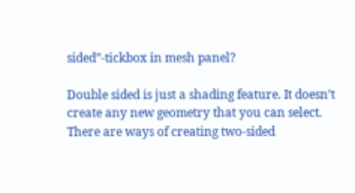sided”-tickbox in mesh panel?

Double sided is just a shading feature. It doesn’t create any new geometry that you can select. There are ways of creating two-sided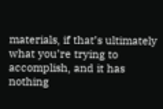materials, if that’s ultimately what you’re trying to accomplish, and it has nothing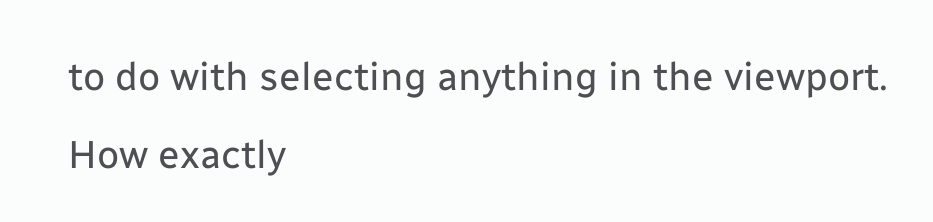to do with selecting anything in the viewport. How exactly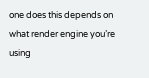one does this depends on what render engine you’re using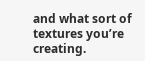and what sort of textures you’re creating.